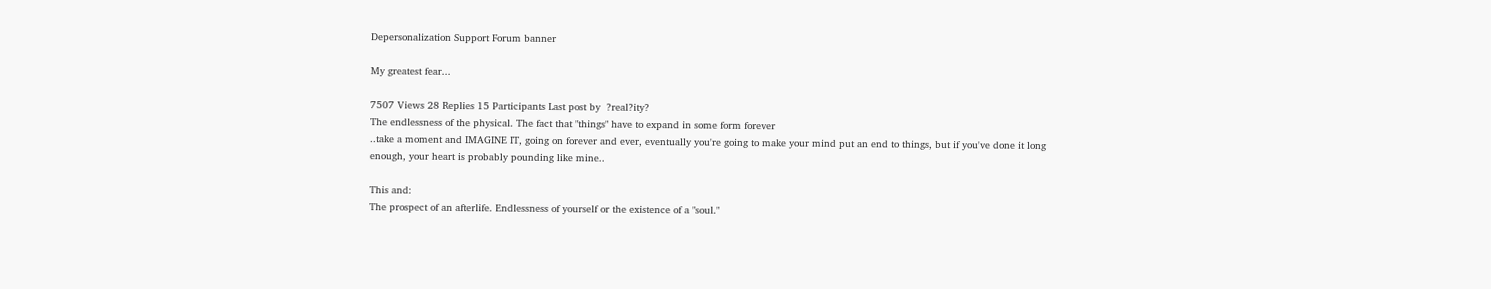Depersonalization Support Forum banner

My greatest fear...

7507 Views 28 Replies 15 Participants Last post by  ?real?ity?
The endlessness of the physical. The fact that "things" have to expand in some form forever
..take a moment and IMAGINE IT, going on forever and ever, eventually you're going to make your mind put an end to things, but if you've done it long enough, your heart is probably pounding like mine..

This and:
The prospect of an afterlife. Endlessness of yourself or the existence of a "soul."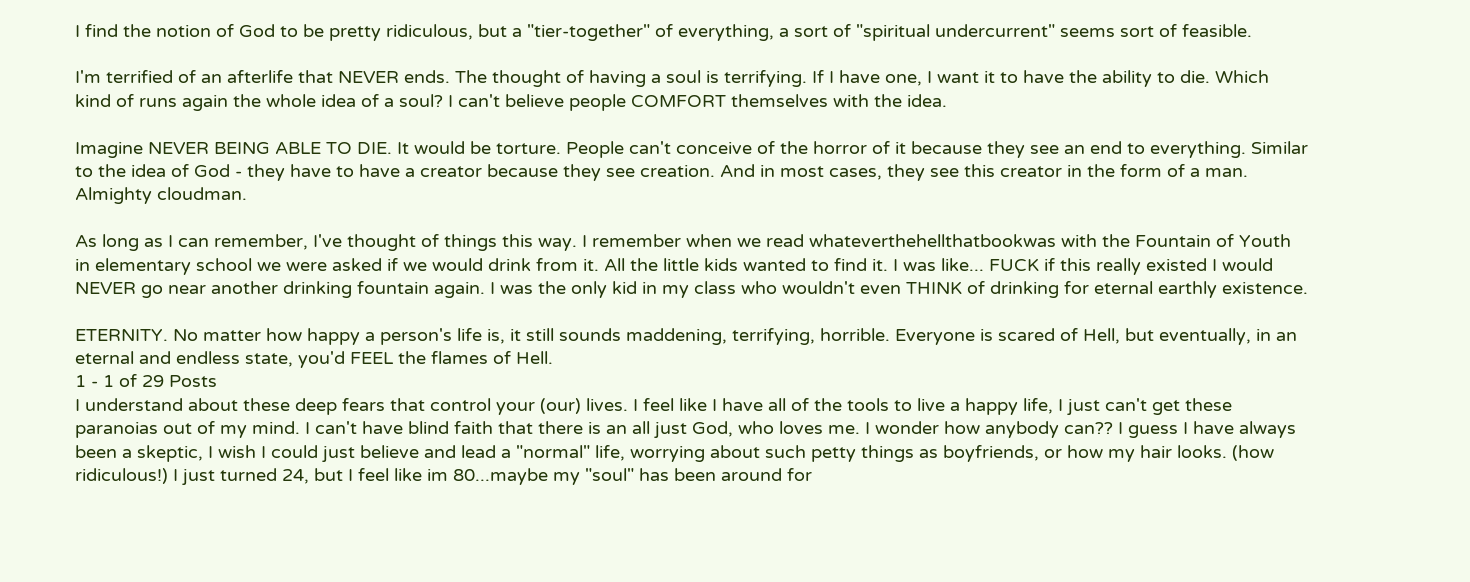I find the notion of God to be pretty ridiculous, but a "tier-together" of everything, a sort of "spiritual undercurrent" seems sort of feasible.

I'm terrified of an afterlife that NEVER ends. The thought of having a soul is terrifying. If I have one, I want it to have the ability to die. Which kind of runs again the whole idea of a soul? I can't believe people COMFORT themselves with the idea.

Imagine NEVER BEING ABLE TO DIE. It would be torture. People can't conceive of the horror of it because they see an end to everything. Similar to the idea of God - they have to have a creator because they see creation. And in most cases, they see this creator in the form of a man. Almighty cloudman.

As long as I can remember, I've thought of things this way. I remember when we read whateverthehellthatbookwas with the Fountain of Youth in elementary school we were asked if we would drink from it. All the little kids wanted to find it. I was like... FUCK if this really existed I would NEVER go near another drinking fountain again. I was the only kid in my class who wouldn't even THINK of drinking for eternal earthly existence.

ETERNITY. No matter how happy a person's life is, it still sounds maddening, terrifying, horrible. Everyone is scared of Hell, but eventually, in an eternal and endless state, you'd FEEL the flames of Hell.
1 - 1 of 29 Posts
I understand about these deep fears that control your (our) lives. I feel like I have all of the tools to live a happy life, I just can't get these paranoias out of my mind. I can't have blind faith that there is an all just God, who loves me. I wonder how anybody can?? I guess I have always been a skeptic, I wish I could just believe and lead a "normal" life, worrying about such petty things as boyfriends, or how my hair looks. (how ridiculous!) I just turned 24, but I feel like im 80...maybe my "soul" has been around for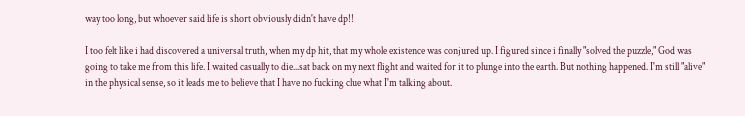way too long, but whoever said life is short obviously didn't have dp!!

I too felt like i had discovered a universal truth, when my dp hit, that my whole existence was conjured up. I figured since i finally "solved the puzzle," God was going to take me from this life. I waited casually to die...sat back on my next flight and waited for it to plunge into the earth. But nothing happened. I'm still "alive" in the physical sense, so it leads me to believe that I have no fucking clue what I'm talking about.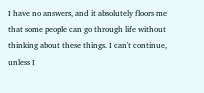I have no answers, and it absolutely floors me that some people can go through life without thinking about these things. I can't continue, unless I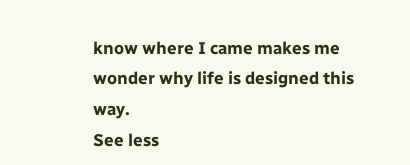know where I came makes me wonder why life is designed this way.
See less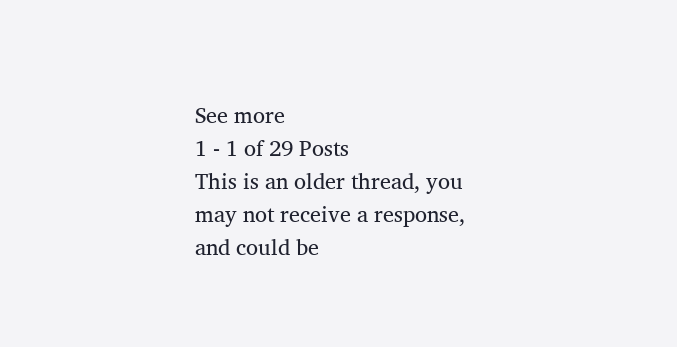See more
1 - 1 of 29 Posts
This is an older thread, you may not receive a response, and could be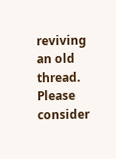reviving an old thread. Please consider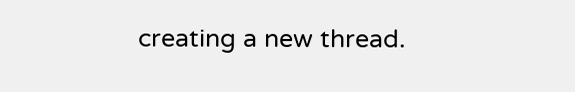creating a new thread.